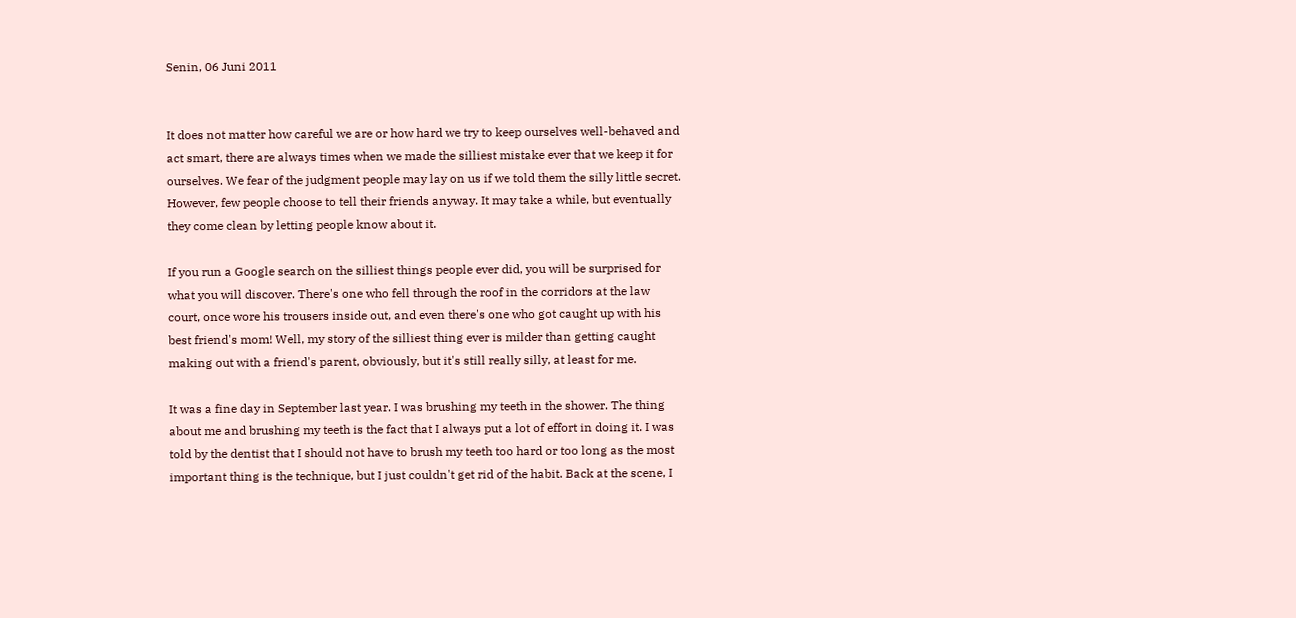Senin, 06 Juni 2011


It does not matter how careful we are or how hard we try to keep ourselves well-behaved and act smart, there are always times when we made the silliest mistake ever that we keep it for ourselves. We fear of the judgment people may lay on us if we told them the silly little secret. However, few people choose to tell their friends anyway. It may take a while, but eventually they come clean by letting people know about it.

If you run a Google search on the silliest things people ever did, you will be surprised for what you will discover. There's one who fell through the roof in the corridors at the law court, once wore his trousers inside out, and even there's one who got caught up with his best friend's mom! Well, my story of the silliest thing ever is milder than getting caught making out with a friend's parent, obviously, but it's still really silly, at least for me.

It was a fine day in September last year. I was brushing my teeth in the shower. The thing about me and brushing my teeth is the fact that I always put a lot of effort in doing it. I was told by the dentist that I should not have to brush my teeth too hard or too long as the most important thing is the technique, but I just couldn't get rid of the habit. Back at the scene, I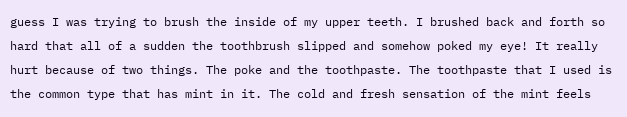guess I was trying to brush the inside of my upper teeth. I brushed back and forth so hard that all of a sudden the toothbrush slipped and somehow poked my eye! It really hurt because of two things. The poke and the toothpaste. The toothpaste that I used is the common type that has mint in it. The cold and fresh sensation of the mint feels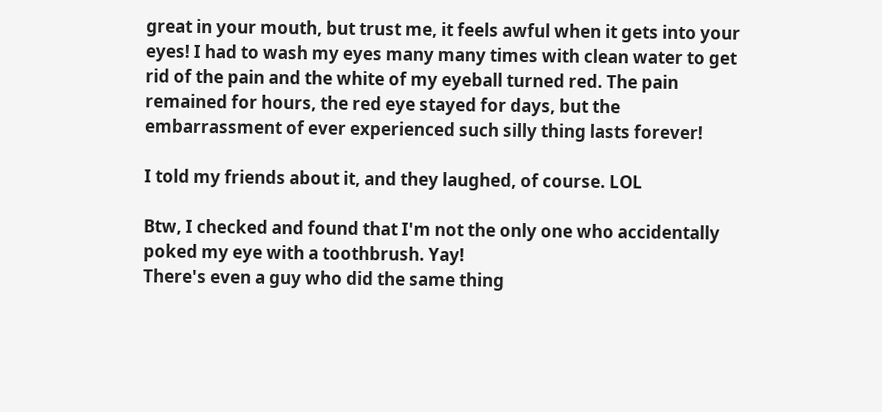great in your mouth, but trust me, it feels awful when it gets into your eyes! I had to wash my eyes many many times with clean water to get rid of the pain and the white of my eyeball turned red. The pain remained for hours, the red eye stayed for days, but the embarrassment of ever experienced such silly thing lasts forever!

I told my friends about it, and they laughed, of course. LOL

Btw, I checked and found that I'm not the only one who accidentally poked my eye with a toothbrush. Yay!
There's even a guy who did the same thing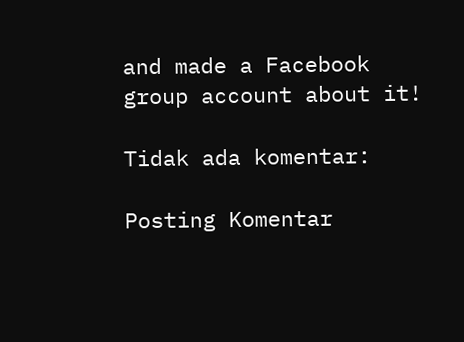and made a Facebook group account about it!

Tidak ada komentar:

Posting Komentar